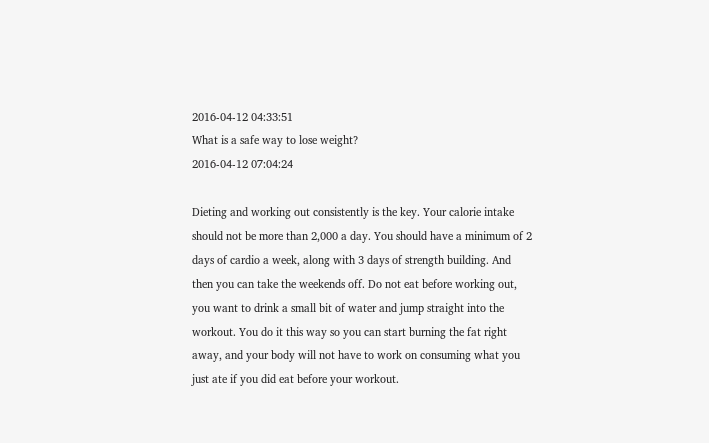2016-04-12 04:33:51
What is a safe way to lose weight?
2016-04-12 07:04:24

Dieting and working out consistently is the key. Your calorie intake should not be more than 2,000 a day. You should have a minimum of 2 days of cardio a week, along with 3 days of strength building. And then you can take the weekends off. Do not eat before working out, you want to drink a small bit of water and jump straight into the workout. You do it this way so you can start burning the fat right away, and your body will not have to work on consuming what you just ate if you did eat before your workout.